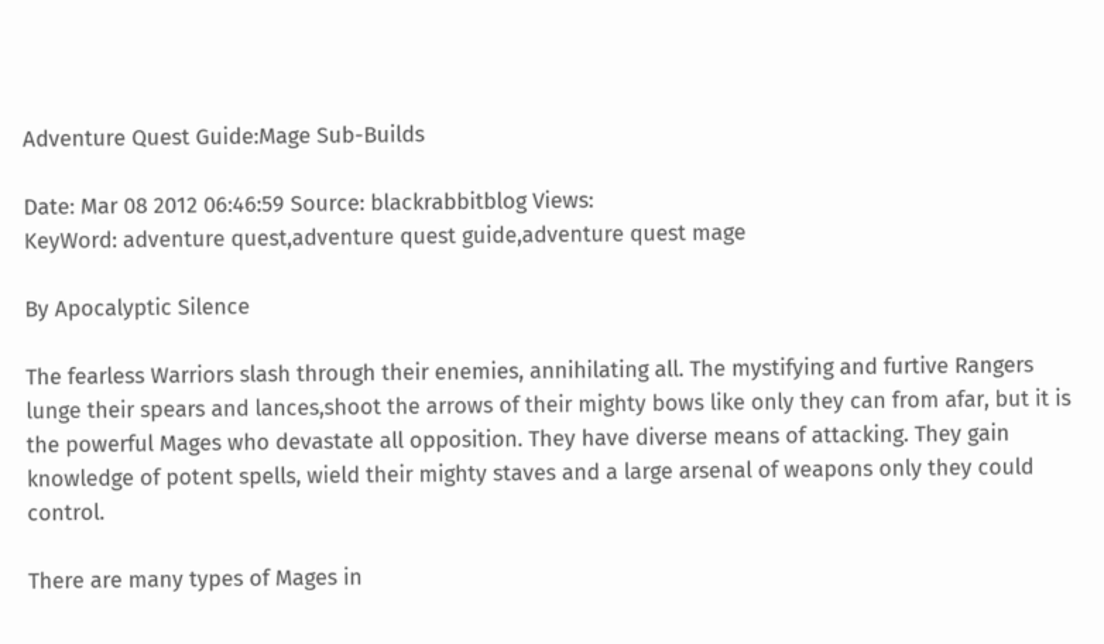Adventure Quest Guide:Mage Sub-Builds

Date: Mar 08 2012 06:46:59 Source: blackrabbitblog Views:
KeyWord: adventure quest,adventure quest guide,adventure quest mage

By Apocalyptic Silence

The fearless Warriors slash through their enemies, annihilating all. The mystifying and furtive Rangers lunge their spears and lances,shoot the arrows of their mighty bows like only they can from afar, but it is the powerful Mages who devastate all opposition. They have diverse means of attacking. They gain knowledge of potent spells, wield their mighty staves and a large arsenal of weapons only they could control.

There are many types of Mages in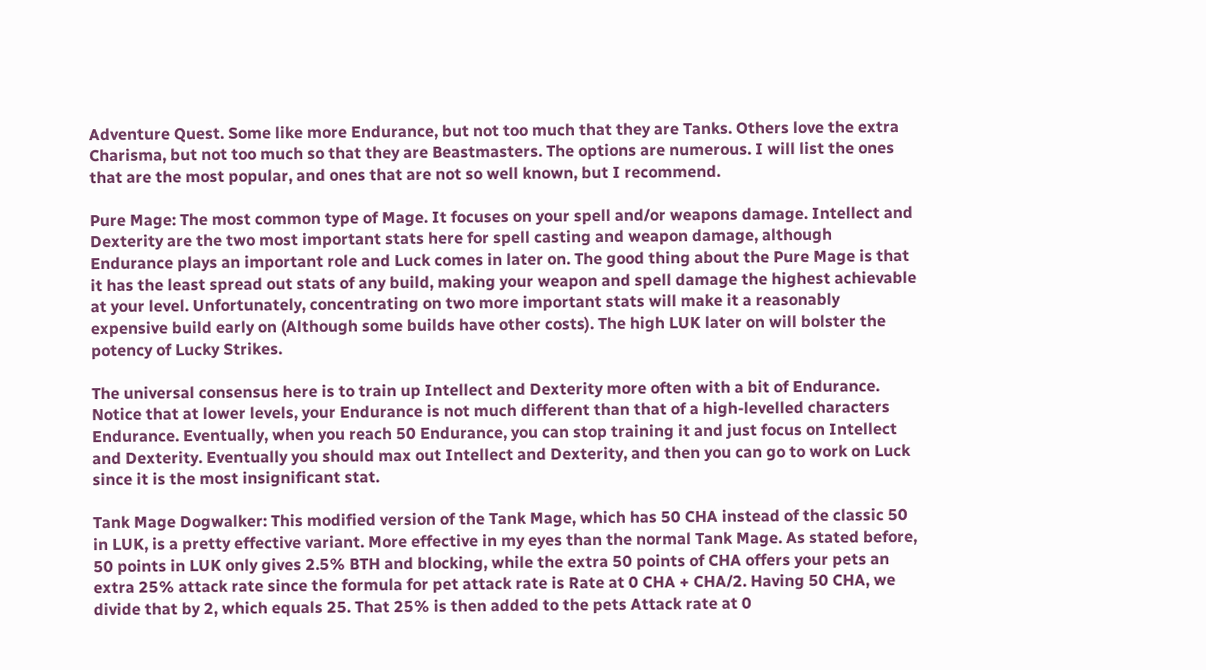Adventure Quest. Some like more Endurance, but not too much that they are Tanks. Others love the extra Charisma, but not too much so that they are Beastmasters. The options are numerous. I will list the ones that are the most popular, and ones that are not so well known, but I recommend.

Pure Mage: The most common type of Mage. It focuses on your spell and/or weapons damage. Intellect and Dexterity are the two most important stats here for spell casting and weapon damage, although Endurance plays an important role and Luck comes in later on. The good thing about the Pure Mage is that it has the least spread out stats of any build, making your weapon and spell damage the highest achievable at your level. Unfortunately, concentrating on two more important stats will make it a reasonably expensive build early on (Although some builds have other costs). The high LUK later on will bolster the potency of Lucky Strikes.

The universal consensus here is to train up Intellect and Dexterity more often with a bit of Endurance. Notice that at lower levels, your Endurance is not much different than that of a high-levelled characters Endurance. Eventually, when you reach 50 Endurance, you can stop training it and just focus on Intellect and Dexterity. Eventually you should max out Intellect and Dexterity, and then you can go to work on Luck since it is the most insignificant stat.

Tank Mage Dogwalker: This modified version of the Tank Mage, which has 50 CHA instead of the classic 50 in LUK, is a pretty effective variant. More effective in my eyes than the normal Tank Mage. As stated before, 50 points in LUK only gives 2.5% BTH and blocking, while the extra 50 points of CHA offers your pets an extra 25% attack rate since the formula for pet attack rate is Rate at 0 CHA + CHA/2. Having 50 CHA, we divide that by 2, which equals 25. That 25% is then added to the pets Attack rate at 0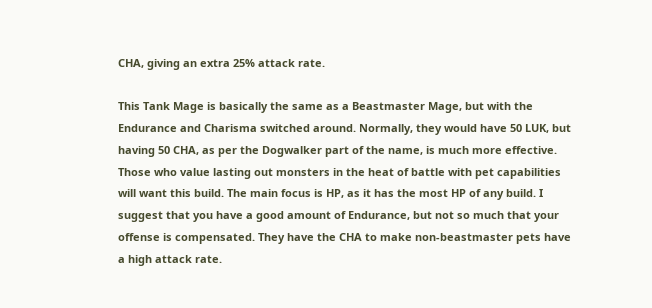CHA, giving an extra 25% attack rate.

This Tank Mage is basically the same as a Beastmaster Mage, but with the Endurance and Charisma switched around. Normally, they would have 50 LUK, but having 50 CHA, as per the Dogwalker part of the name, is much more effective. Those who value lasting out monsters in the heat of battle with pet capabilities will want this build. The main focus is HP, as it has the most HP of any build. I suggest that you have a good amount of Endurance, but not so much that your offense is compensated. They have the CHA to make non-beastmaster pets have a high attack rate.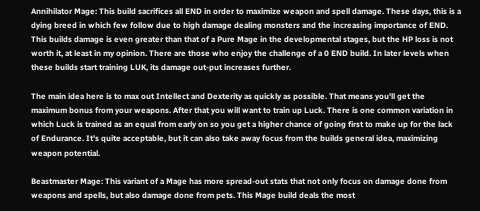Annihilator Mage: This build sacrifices all END in order to maximize weapon and spell damage. These days, this is a dying breed in which few follow due to high damage dealing monsters and the increasing importance of END. This builds damage is even greater than that of a Pure Mage in the developmental stages, but the HP loss is not worth it, at least in my opinion. There are those who enjoy the challenge of a 0 END build. In later levels when these builds start training LUK, its damage out-put increases further.

The main idea here is to max out Intellect and Dexterity as quickly as possible. That means you'll get the maximum bonus from your weapons. After that you will want to train up Luck. There is one common variation in which Luck is trained as an equal from early on so you get a higher chance of going first to make up for the lack of Endurance. It's quite acceptable, but it can also take away focus from the builds general idea, maximizing weapon potential.

Beastmaster Mage: This variant of a Mage has more spread-out stats that not only focus on damage done from weapons and spells, but also damage done from pets. This Mage build deals the most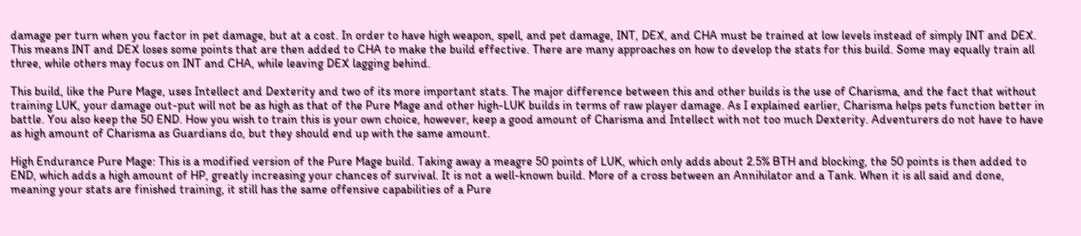damage per turn when you factor in pet damage, but at a cost. In order to have high weapon, spell, and pet damage, INT, DEX, and CHA must be trained at low levels instead of simply INT and DEX. This means INT and DEX loses some points that are then added to CHA to make the build effective. There are many approaches on how to develop the stats for this build. Some may equally train all three, while others may focus on INT and CHA, while leaving DEX lagging behind.

This build, like the Pure Mage, uses Intellect and Dexterity and two of its more important stats. The major difference between this and other builds is the use of Charisma, and the fact that without training LUK, your damage out-put will not be as high as that of the Pure Mage and other high-LUK builds in terms of raw player damage. As I explained earlier, Charisma helps pets function better in battle. You also keep the 50 END. How you wish to train this is your own choice, however, keep a good amount of Charisma and Intellect with not too much Dexterity. Adventurers do not have to have as high amount of Charisma as Guardians do, but they should end up with the same amount.

High Endurance Pure Mage: This is a modified version of the Pure Mage build. Taking away a meagre 50 points of LUK, which only adds about 2.5% BTH and blocking, the 50 points is then added to END, which adds a high amount of HP, greatly increasing your chances of survival. It is not a well-known build. More of a cross between an Annihilator and a Tank. When it is all said and done, meaning your stats are finished training, it still has the same offensive capabilities of a Pure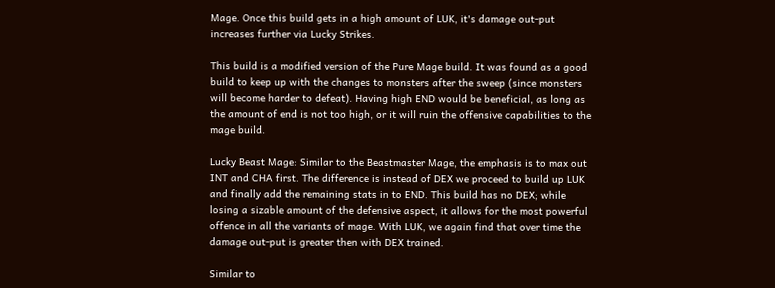Mage. Once this build gets in a high amount of LUK, it's damage out-put increases further via Lucky Strikes.

This build is a modified version of the Pure Mage build. It was found as a good build to keep up with the changes to monsters after the sweep (since monsters will become harder to defeat). Having high END would be beneficial, as long as the amount of end is not too high, or it will ruin the offensive capabilities to the mage build.

Lucky Beast Mage: Similar to the Beastmaster Mage, the emphasis is to max out INT and CHA first. The difference is instead of DEX we proceed to build up LUK and finally add the remaining stats in to END. This build has no DEX; while losing a sizable amount of the defensive aspect, it allows for the most powerful offence in all the variants of mage. With LUK, we again find that over time the damage out-put is greater then with DEX trained.

Similar to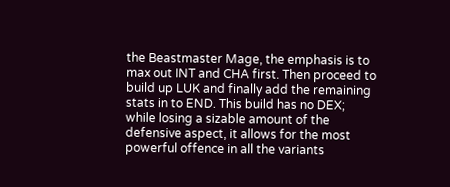the Beastmaster Mage, the emphasis is to max out INT and CHA first. Then proceed to build up LUK and finally add the remaining stats in to END. This build has no DEX; while losing a sizable amount of the defensive aspect, it allows for the most powerful offence in all the variants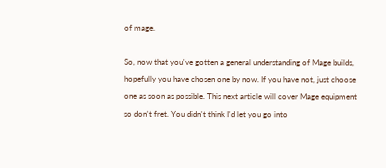of mage.

So, now that you've gotten a general understanding of Mage builds, hopefully you have chosen one by now. If you have not, just choose one as soon as possible. This next article will cover Mage equipment so don't fret. You didn't think I'd let you go into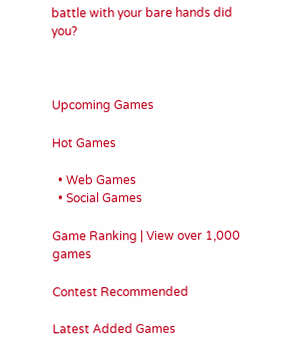battle with your bare hands did you?



Upcoming Games

Hot Games

  • Web Games
  • Social Games

Game Ranking | View over 1,000 games

Contest Recommended

Latest Added Games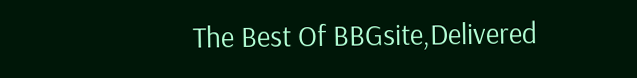The Best Of BBGsite,Delivered